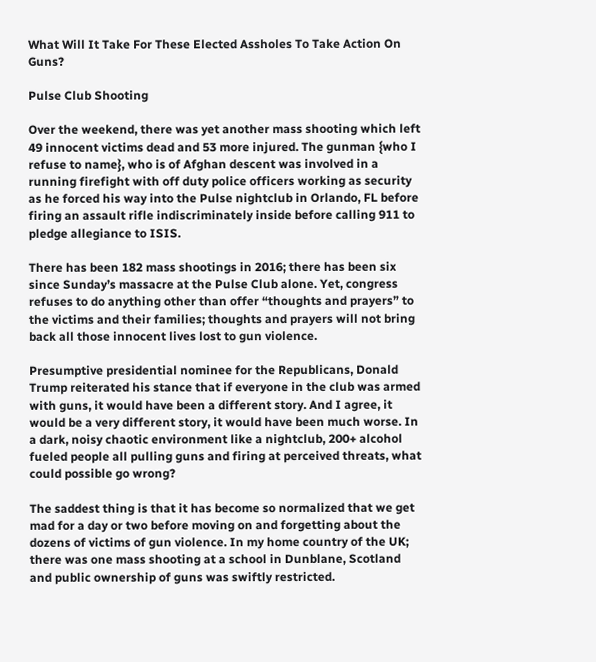What Will It Take For These Elected Assholes To Take Action On Guns?

Pulse Club Shooting

Over the weekend, there was yet another mass shooting which left 49 innocent victims dead and 53 more injured. The gunman {who I refuse to name}, who is of Afghan descent was involved in a running firefight with off duty police officers working as security as he forced his way into the Pulse nightclub in Orlando, FL before firing an assault rifle indiscriminately inside before calling 911 to pledge allegiance to ISIS.

There has been 182 mass shootings in 2016; there has been six since Sunday’s massacre at the Pulse Club alone. Yet, congress refuses to do anything other than offer “thoughts and prayers” to the victims and their families; thoughts and prayers will not bring back all those innocent lives lost to gun violence.

Presumptive presidential nominee for the Republicans, Donald Trump reiterated his stance that if everyone in the club was armed with guns, it would have been a different story. And I agree, it would be a very different story, it would have been much worse. In a dark, noisy chaotic environment like a nightclub, 200+ alcohol fueled people all pulling guns and firing at perceived threats, what could possible go wrong?

The saddest thing is that it has become so normalized that we get mad for a day or two before moving on and forgetting about the dozens of victims of gun violence. In my home country of the UK; there was one mass shooting at a school in Dunblane, Scotland and public ownership of guns was swiftly restricted.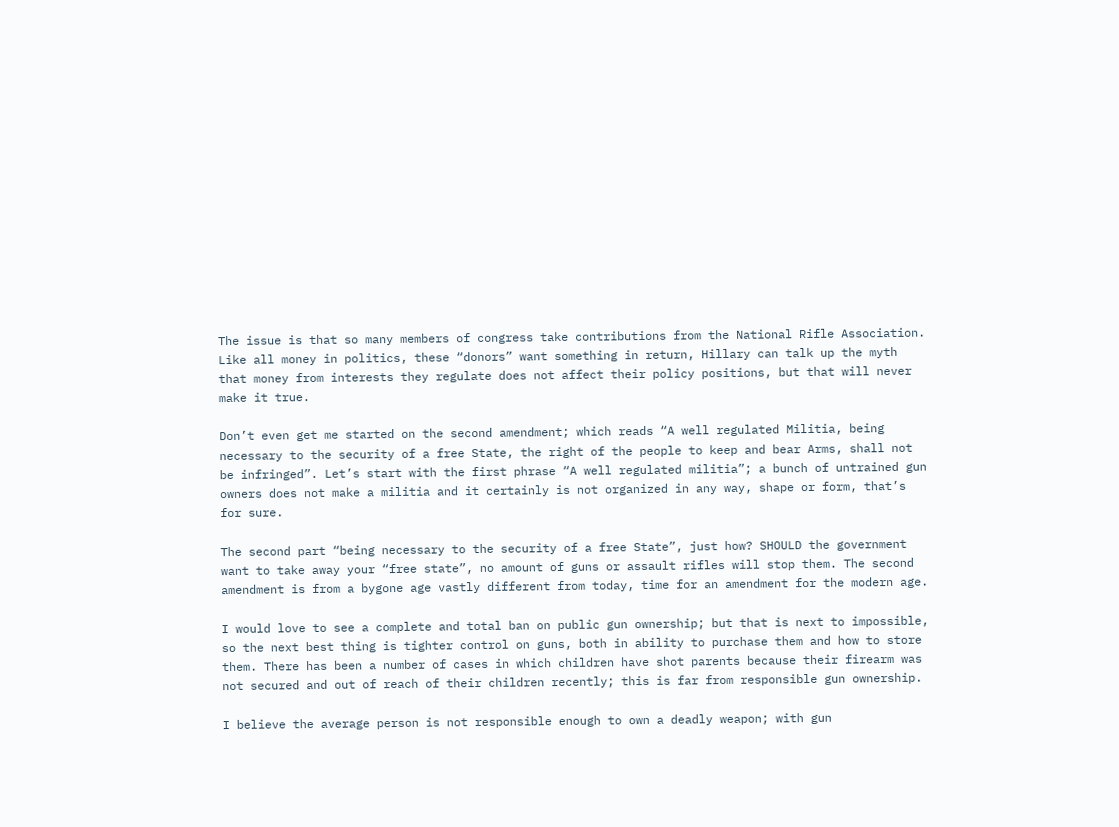The issue is that so many members of congress take contributions from the National Rifle Association. Like all money in politics, these “donors” want something in return, Hillary can talk up the myth that money from interests they regulate does not affect their policy positions, but that will never make it true.

Don’t even get me started on the second amendment; which reads “A well regulated Militia, being necessary to the security of a free State, the right of the people to keep and bear Arms, shall not be infringed”. Let’s start with the first phrase “A well regulated militia”; a bunch of untrained gun owners does not make a militia and it certainly is not organized in any way, shape or form, that’s for sure.

The second part “being necessary to the security of a free State”, just how? SHOULD the government want to take away your “free state”, no amount of guns or assault rifles will stop them. The second amendment is from a bygone age vastly different from today, time for an amendment for the modern age.

I would love to see a complete and total ban on public gun ownership; but that is next to impossible, so the next best thing is tighter control on guns, both in ability to purchase them and how to store them. There has been a number of cases in which children have shot parents because their firearm was not secured and out of reach of their children recently; this is far from responsible gun ownership.

I believe the average person is not responsible enough to own a deadly weapon; with gun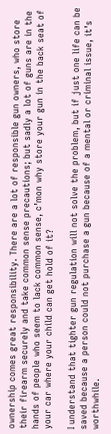ownership comes great responsibility. There are a lot of responsible gun owners, who store their firearm securely and take common sense precautions; but sadly a lot of guns are in the hands of people who seem to lack common sense, c’mon why store your gun in the back seat of your car where your child can get hold of it?

I understand that tighter gun regulation will not solve the problem, but if just one life can be saved because a person could not purchase a gun because of a mental or criminal issue, it’s worthwhile.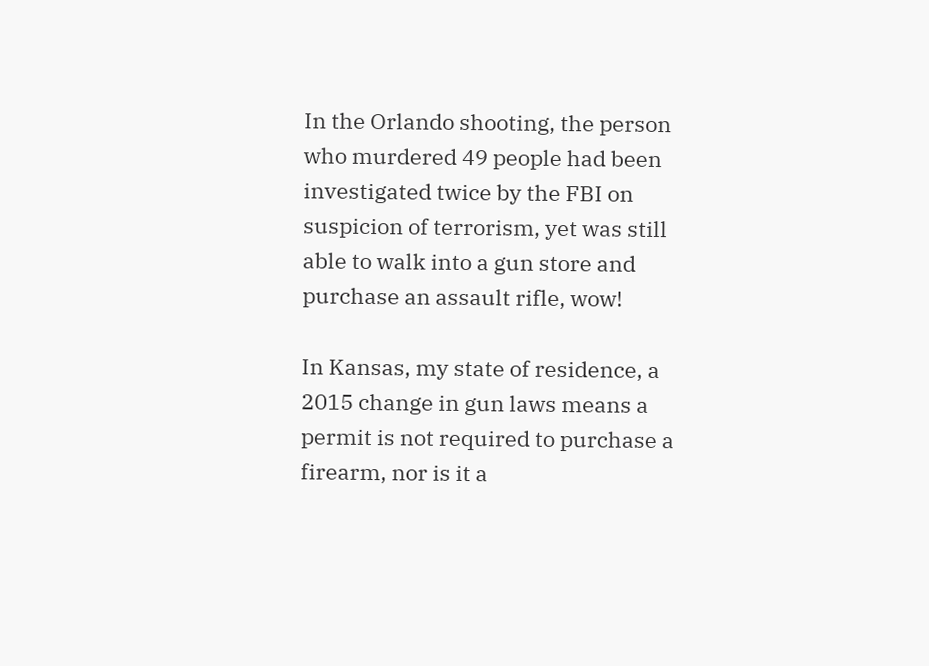In the Orlando shooting, the person who murdered 49 people had been investigated twice by the FBI on suspicion of terrorism, yet was still able to walk into a gun store and purchase an assault rifle, wow!

In Kansas, my state of residence, a 2015 change in gun laws means a permit is not required to purchase a firearm, nor is it a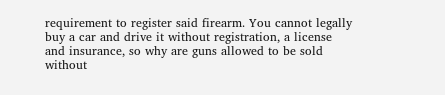requirement to register said firearm. You cannot legally buy a car and drive it without registration, a license and insurance, so why are guns allowed to be sold without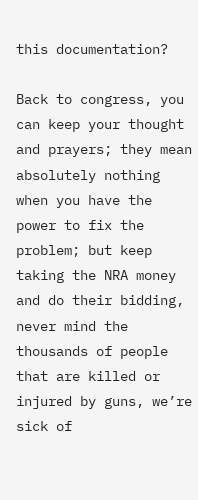this documentation?

Back to congress, you can keep your thought and prayers; they mean absolutely nothing when you have the power to fix the problem; but keep taking the NRA money and do their bidding, never mind the thousands of people that are killed or injured by guns, we’re sick of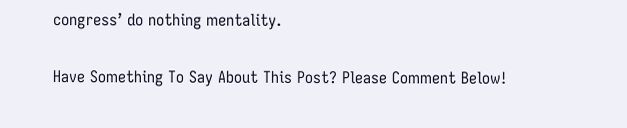congress’ do nothing mentality.

Have Something To Say About This Post? Please Comment Below!